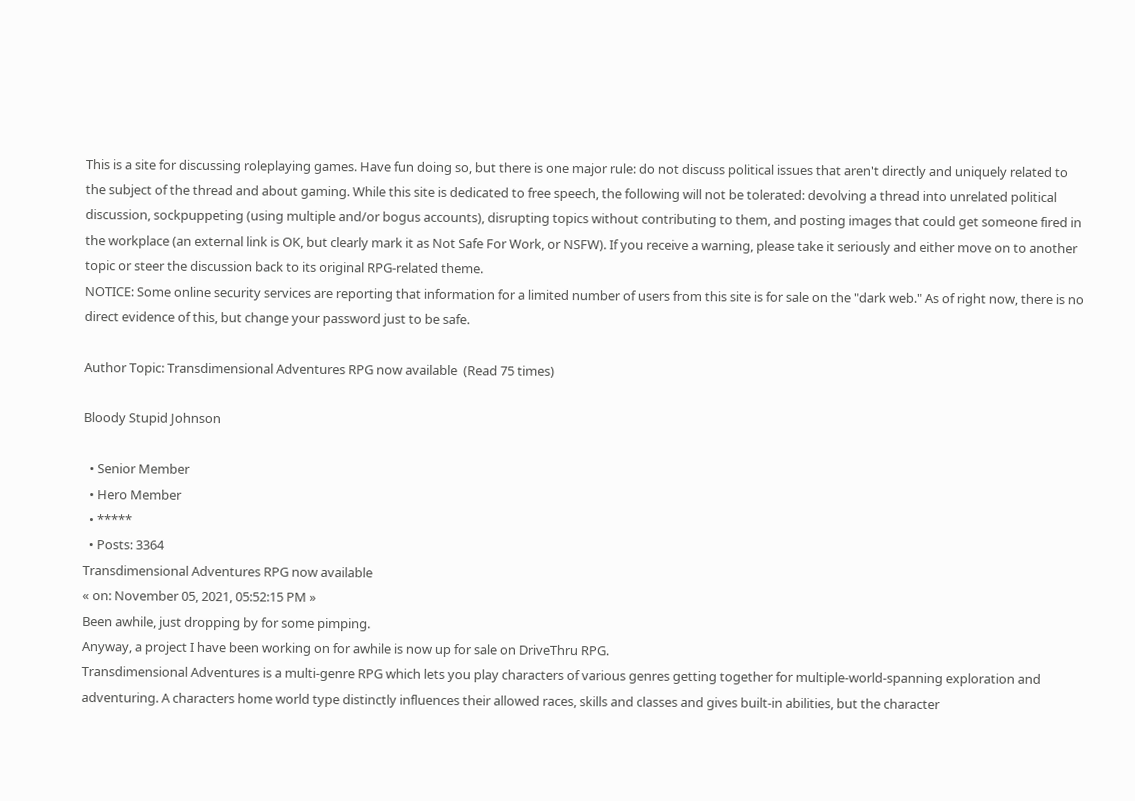This is a site for discussing roleplaying games. Have fun doing so, but there is one major rule: do not discuss political issues that aren't directly and uniquely related to the subject of the thread and about gaming. While this site is dedicated to free speech, the following will not be tolerated: devolving a thread into unrelated political discussion, sockpuppeting (using multiple and/or bogus accounts), disrupting topics without contributing to them, and posting images that could get someone fired in the workplace (an external link is OK, but clearly mark it as Not Safe For Work, or NSFW). If you receive a warning, please take it seriously and either move on to another topic or steer the discussion back to its original RPG-related theme.
NOTICE: Some online security services are reporting that information for a limited number of users from this site is for sale on the "dark web." As of right now, there is no direct evidence of this, but change your password just to be safe.

Author Topic: Transdimensional Adventures RPG now available  (Read 75 times)

Bloody Stupid Johnson

  • Senior Member
  • Hero Member
  • *****
  • Posts: 3364
Transdimensional Adventures RPG now available
« on: November 05, 2021, 05:52:15 PM »
Been awhile, just dropping by for some pimping.
Anyway, a project I have been working on for awhile is now up for sale on DriveThru RPG.
Transdimensional Adventures is a multi-genre RPG which lets you play characters of various genres getting together for multiple-world-spanning exploration and adventuring. A characters home world type distinctly influences their allowed races, skills and classes and gives built-in abilities, but the character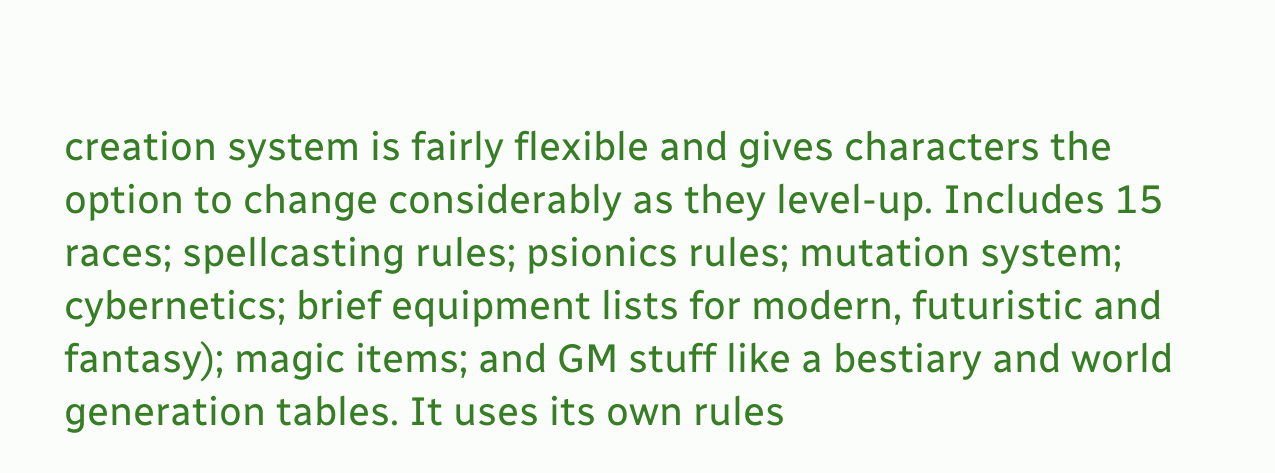creation system is fairly flexible and gives characters the option to change considerably as they level-up. Includes 15 races; spellcasting rules; psionics rules; mutation system; cybernetics; brief equipment lists for modern, futuristic and fantasy); magic items; and GM stuff like a bestiary and world generation tables. It uses its own rules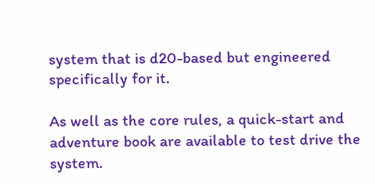system that is d20-based but engineered specifically for it.

As well as the core rules, a quick-start and adventure book are available to test drive the system.